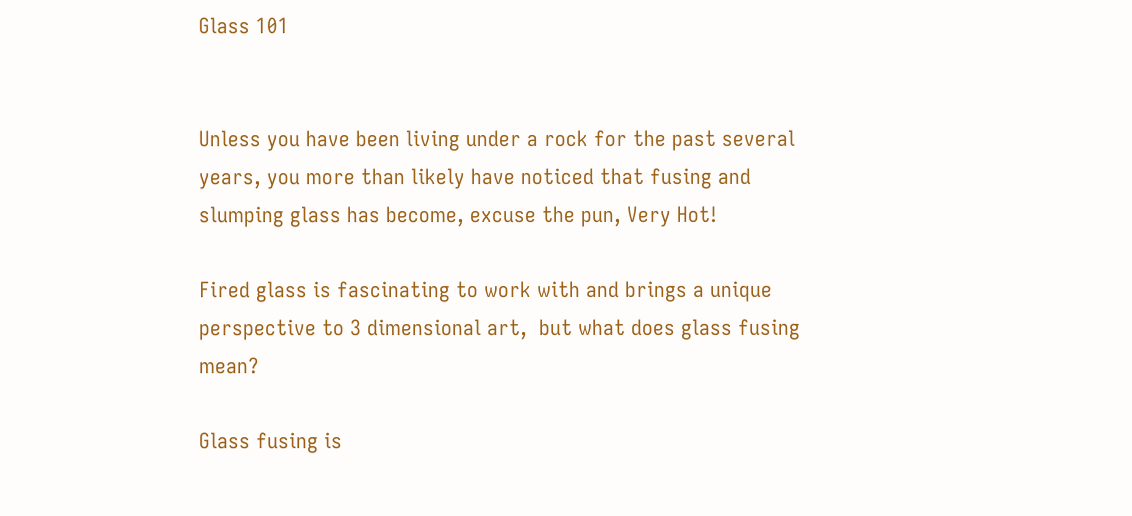Glass 101


Unless you have been living under a rock for the past several years, you more than likely have noticed that fusing and slumping glass has become, excuse the pun, Very Hot!

Fired glass is fascinating to work with and brings a unique perspective to 3 dimensional art,  but what does glass fusing mean?

Glass fusing is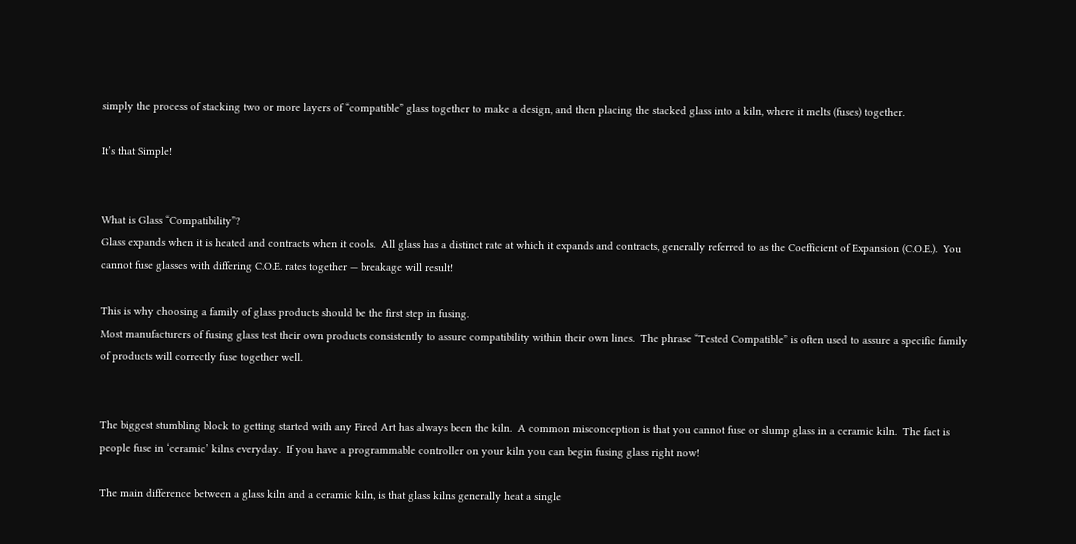simply the process of stacking two or more layers of “compatible” glass together to make a design, and then placing the stacked glass into a kiln, where it melts (fuses) together.

It’s that Simple!


What is Glass “Compatibility”?
Glass expands when it is heated and contracts when it cools.  All glass has a distinct rate at which it expands and contracts, generally referred to as the Coefficient of Expansion (C.O.E.).  You cannot fuse glasses with differing C.O.E. rates together — breakage will result!

This is why choosing a family of glass products should be the first step in fusing.
Most manufacturers of fusing glass test their own products consistently to assure compatibility within their own lines.  The phrase “Tested Compatible” is often used to assure a specific family of products will correctly fuse together well.


The biggest stumbling block to getting started with any Fired Art has always been the kiln.  A common misconception is that you cannot fuse or slump glass in a ceramic kiln.  The fact is people fuse in ‘ceramic’ kilns everyday.  If you have a programmable controller on your kiln you can begin fusing glass right now!

The main difference between a glass kiln and a ceramic kiln, is that glass kilns generally heat a single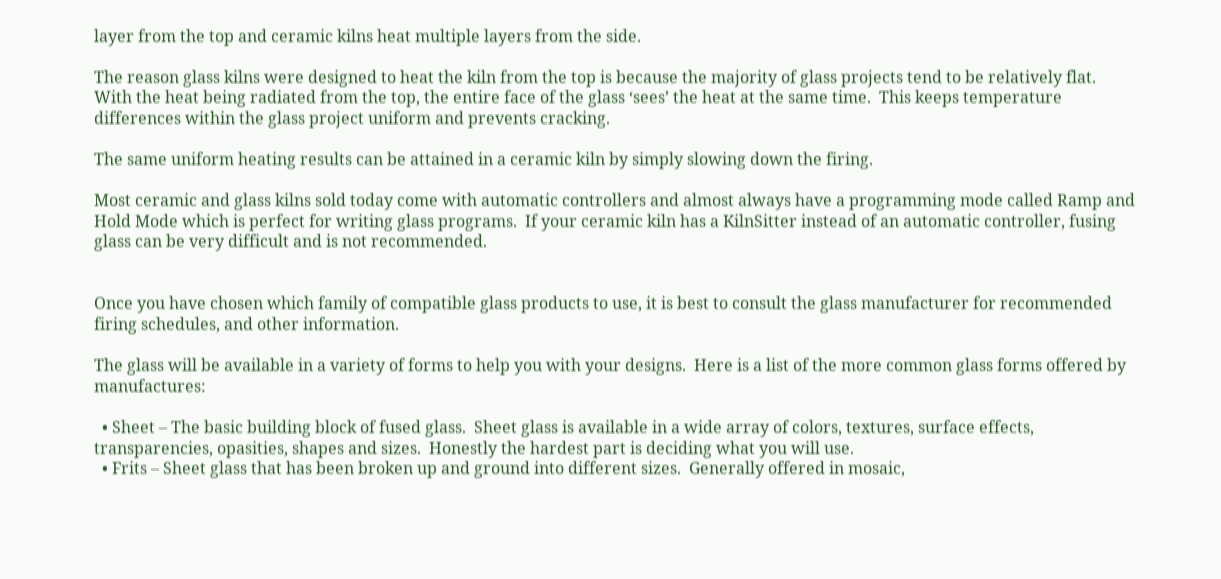layer from the top and ceramic kilns heat multiple layers from the side.

The reason glass kilns were designed to heat the kiln from the top is because the majority of glass projects tend to be relatively flat.  With the heat being radiated from the top, the entire face of the glass ‘sees’ the heat at the same time.  This keeps temperature differences within the glass project uniform and prevents cracking.

The same uniform heating results can be attained in a ceramic kiln by simply slowing down the firing.

Most ceramic and glass kilns sold today come with automatic controllers and almost always have a programming mode called Ramp and Hold Mode which is perfect for writing glass programs.  If your ceramic kiln has a KilnSitter instead of an automatic controller, fusing glass can be very difficult and is not recommended.


Once you have chosen which family of compatible glass products to use, it is best to consult the glass manufacturer for recommended firing schedules, and other information.

The glass will be available in a variety of forms to help you with your designs.  Here is a list of the more common glass forms offered by manufactures:

  • Sheet – The basic building block of fused glass.  Sheet glass is available in a wide array of colors, textures, surface effects, transparencies, opasities, shapes and sizes.  Honestly the hardest part is deciding what you will use.
  • Frits – Sheet glass that has been broken up and ground into different sizes.  Generally offered in mosaic,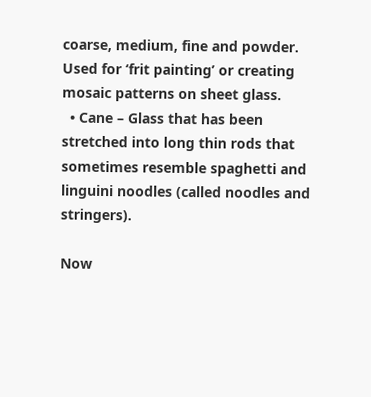coarse, medium, fine and powder.  Used for ‘frit painting’ or creating mosaic patterns on sheet glass.
  • Cane – Glass that has been stretched into long thin rods that sometimes resemble spaghetti and linguini noodles (called noodles and stringers).

Now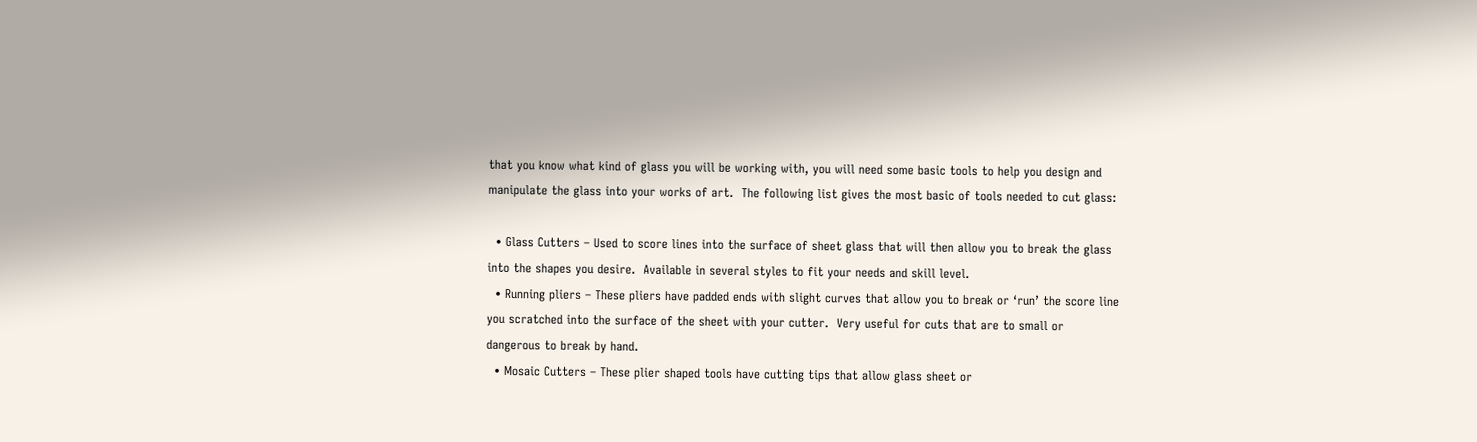that you know what kind of glass you will be working with, you will need some basic tools to help you design and manipulate the glass into your works of art.  The following list gives the most basic of tools needed to cut glass:

  • Glass Cutters – Used to score lines into the surface of sheet glass that will then allow you to break the glass into the shapes you desire.  Available in several styles to fit your needs and skill level.
  • Running pliers – These pliers have padded ends with slight curves that allow you to break or ‘run’ the score line you scratched into the surface of the sheet with your cutter.  Very useful for cuts that are to small or dangerous to break by hand.
  • Mosaic Cutters – These plier shaped tools have cutting tips that allow glass sheet or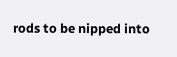rods to be nipped into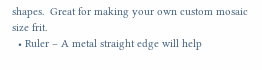shapes.  Great for making your own custom mosaic size frit.
  • Ruler – A metal straight edge will help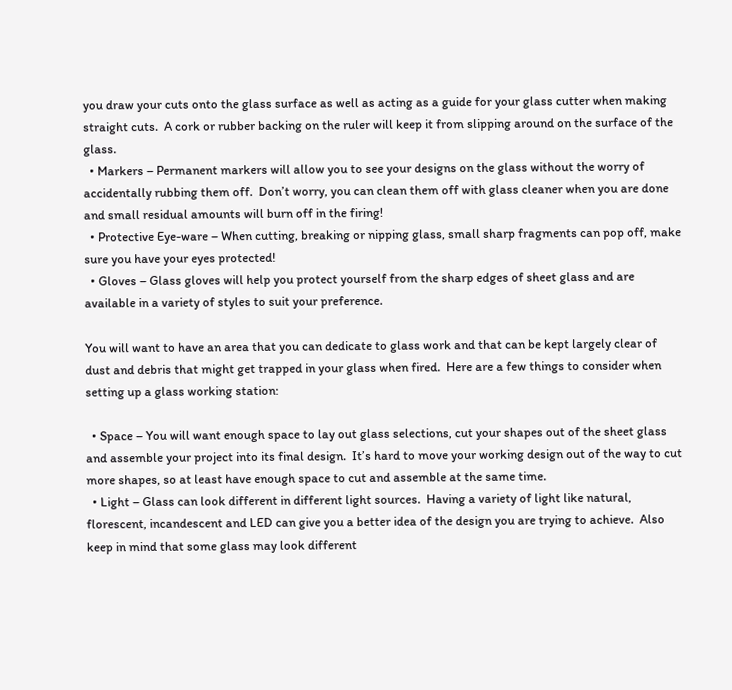you draw your cuts onto the glass surface as well as acting as a guide for your glass cutter when making straight cuts.  A cork or rubber backing on the ruler will keep it from slipping around on the surface of the glass.
  • Markers – Permanent markers will allow you to see your designs on the glass without the worry of accidentally rubbing them off.  Don’t worry, you can clean them off with glass cleaner when you are done and small residual amounts will burn off in the firing!
  • Protective Eye-ware – When cutting, breaking or nipping glass, small sharp fragments can pop off, make sure you have your eyes protected!
  • Gloves – Glass gloves will help you protect yourself from the sharp edges of sheet glass and are available in a variety of styles to suit your preference.

You will want to have an area that you can dedicate to glass work and that can be kept largely clear of dust and debris that might get trapped in your glass when fired.  Here are a few things to consider when setting up a glass working station:

  • Space – You will want enough space to lay out glass selections, cut your shapes out of the sheet glass and assemble your project into its final design.  It’s hard to move your working design out of the way to cut more shapes, so at least have enough space to cut and assemble at the same time.
  • Light – Glass can look different in different light sources.  Having a variety of light like natural, florescent, incandescent and LED can give you a better idea of the design you are trying to achieve.  Also keep in mind that some glass may look different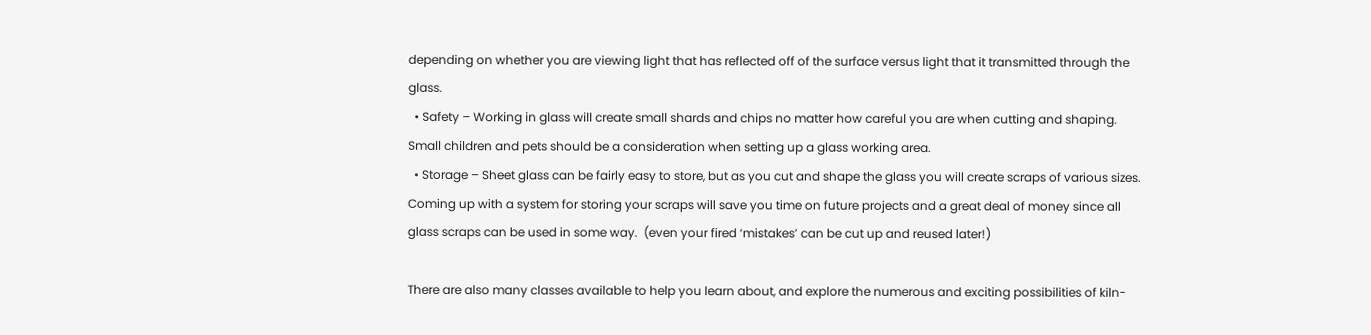depending on whether you are viewing light that has reflected off of the surface versus light that it transmitted through the glass.
  • Safety – Working in glass will create small shards and chips no matter how careful you are when cutting and shaping.  Small children and pets should be a consideration when setting up a glass working area.
  • Storage – Sheet glass can be fairly easy to store, but as you cut and shape the glass you will create scraps of various sizes.  Coming up with a system for storing your scraps will save you time on future projects and a great deal of money since all glass scraps can be used in some way.  (even your fired ‘mistakes’ can be cut up and reused later!)

There are also many classes available to help you learn about, and explore the numerous and exciting possibilities of kiln-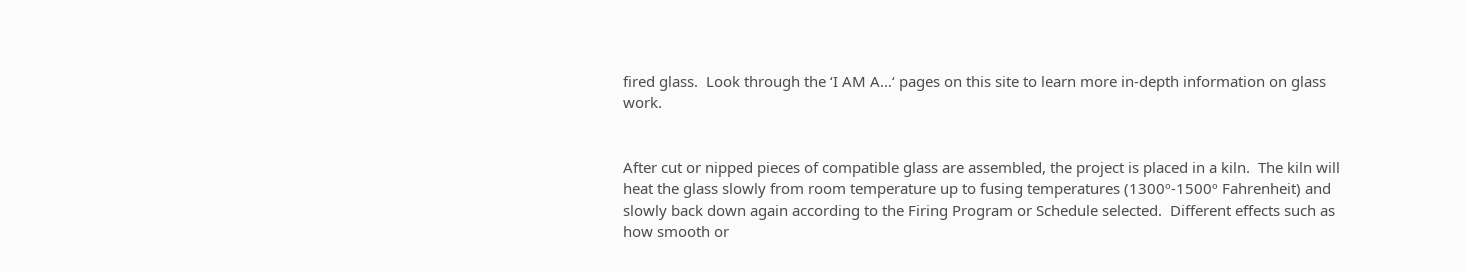fired glass.  Look through the ‘I AM A…‘ pages on this site to learn more in-depth information on glass work.


After cut or nipped pieces of compatible glass are assembled, the project is placed in a kiln.  The kiln will heat the glass slowly from room temperature up to fusing temperatures (1300º-1500º Fahrenheit) and slowly back down again according to the Firing Program or Schedule selected.  Different effects such as how smooth or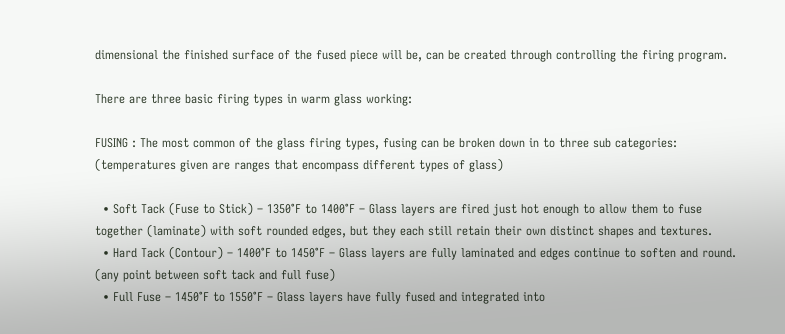dimensional the finished surface of the fused piece will be, can be created through controlling the firing program.

There are three basic firing types in warm glass working:

FUSING : The most common of the glass firing types, fusing can be broken down in to three sub categories: (temperatures given are ranges that encompass different types of glass)

  • Soft Tack (Fuse to Stick) – 1350°F to 1400°F – Glass layers are fired just hot enough to allow them to fuse together (laminate) with soft rounded edges, but they each still retain their own distinct shapes and textures.
  • Hard Tack (Contour) – 1400°F to 1450°F – Glass layers are fully laminated and edges continue to soften and round. (any point between soft tack and full fuse)
  • Full Fuse – 1450°F to 1550°F – Glass layers have fully fused and integrated into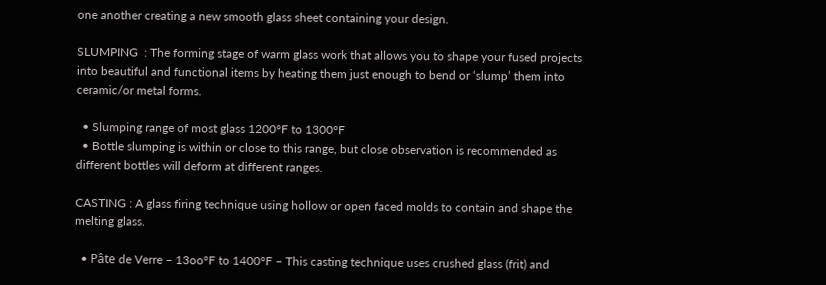one another creating a new smooth glass sheet containing your design.

SLUMPING  : The forming stage of warm glass work that allows you to shape your fused projects into beautiful and functional items by heating them just enough to bend or ‘slump’ them into ceramic/or metal forms.

  • Slumping range of most glass 1200°F to 1300°F
  • Bottle slumping is within or close to this range, but close observation is recommended as different bottles will deform at different ranges.

CASTING : A glass firing technique using hollow or open faced molds to contain and shape the melting glass.

  • Pâte de Verre – 13oo°F to 1400°F – This casting technique uses crushed glass (frit) and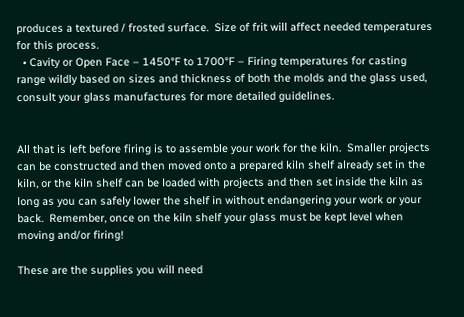produces a textured / frosted surface.  Size of frit will affect needed temperatures for this process.
  • Cavity or Open Face – 1450°F to 1700°F – Firing temperatures for casting range wildly based on sizes and thickness of both the molds and the glass used, consult your glass manufactures for more detailed guidelines.


All that is left before firing is to assemble your work for the kiln.  Smaller projects can be constructed and then moved onto a prepared kiln shelf already set in the kiln, or the kiln shelf can be loaded with projects and then set inside the kiln as long as you can safely lower the shelf in without endangering your work or your back.  Remember, once on the kiln shelf your glass must be kept level when moving and/or firing!

These are the supplies you will need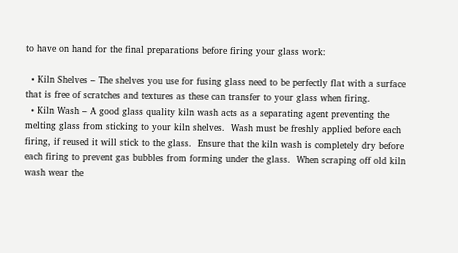to have on hand for the final preparations before firing your glass work:

  • Kiln Shelves – The shelves you use for fusing glass need to be perfectly flat with a surface that is free of scratches and textures as these can transfer to your glass when firing.
  • Kiln Wash – A good glass quality kiln wash acts as a separating agent preventing the melting glass from sticking to your kiln shelves.  Wash must be freshly applied before each firing, if reused it will stick to the glass.  Ensure that the kiln wash is completely dry before each firing to prevent gas bubbles from forming under the glass.  When scraping off old kiln wash wear the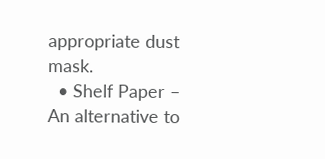appropriate dust mask.
  • Shelf Paper – An alternative to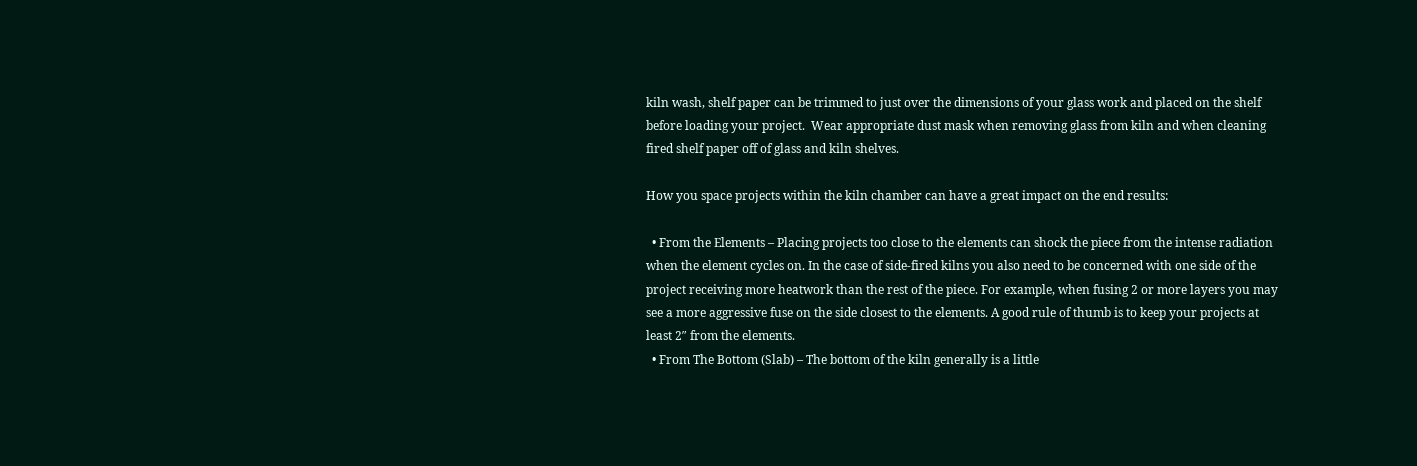kiln wash, shelf paper can be trimmed to just over the dimensions of your glass work and placed on the shelf before loading your project.  Wear appropriate dust mask when removing glass from kiln and when cleaning fired shelf paper off of glass and kiln shelves.

How you space projects within the kiln chamber can have a great impact on the end results:

  • From the Elements – Placing projects too close to the elements can shock the piece from the intense radiation when the element cycles on. In the case of side-fired kilns you also need to be concerned with one side of the project receiving more heatwork than the rest of the piece. For example, when fusing 2 or more layers you may see a more aggressive fuse on the side closest to the elements. A good rule of thumb is to keep your projects at least 2″ from the elements.
  • From The Bottom (Slab) – The bottom of the kiln generally is a little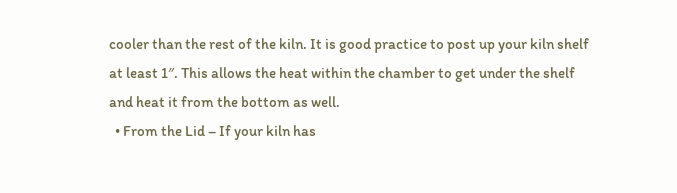cooler than the rest of the kiln. It is good practice to post up your kiln shelf at least 1″. This allows the heat within the chamber to get under the shelf and heat it from the bottom as well.
  • From the Lid – If your kiln has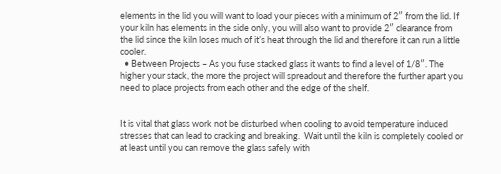elements in the lid you will want to load your pieces with a minimum of 2″ from the lid. If your kiln has elements in the side only, you will also want to provide 2″ clearance from the lid since the kiln loses much of it’s heat through the lid and therefore it can run a little cooler.
  • Between Projects – As you fuse stacked glass it wants to find a level of 1/8″. The higher your stack, the more the project will spreadout and therefore the further apart you need to place projects from each other and the edge of the shelf.


It is vital that glass work not be disturbed when cooling to avoid temperature induced stresses that can lead to cracking and breaking.  Wait until the kiln is completely cooled or at least until you can remove the glass safely with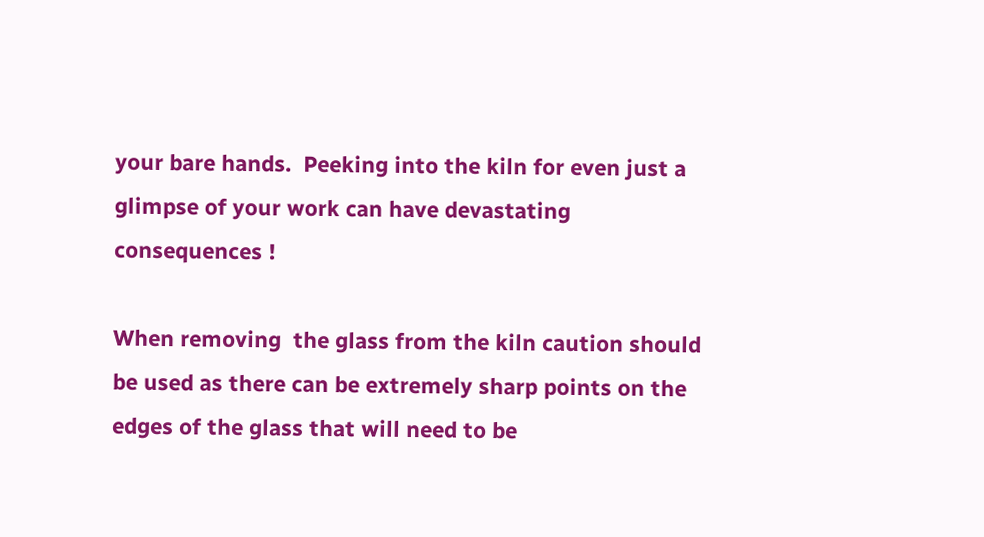your bare hands.  Peeking into the kiln for even just a glimpse of your work can have devastating consequences !

When removing  the glass from the kiln caution should be used as there can be extremely sharp points on the edges of the glass that will need to be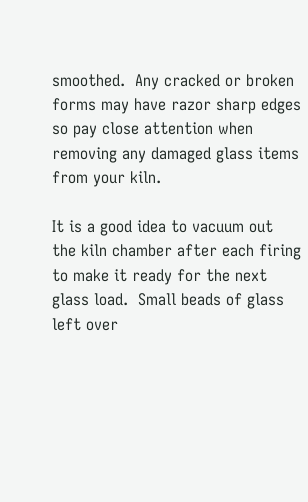smoothed.  Any cracked or broken forms may have razor sharp edges so pay close attention when removing any damaged glass items from your kiln.

It is a good idea to vacuum out the kiln chamber after each firing to make it ready for the next glass load.  Small beads of glass left over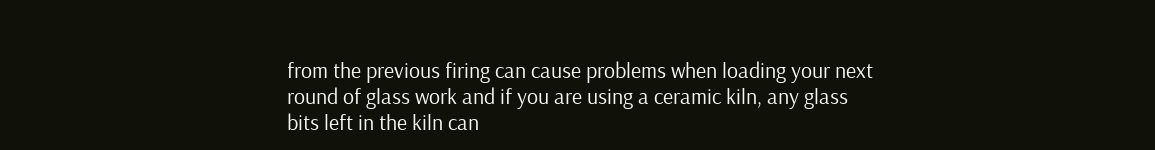from the previous firing can cause problems when loading your next round of glass work and if you are using a ceramic kiln, any glass bits left in the kiln can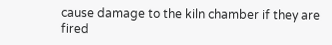cause damage to the kiln chamber if they are fired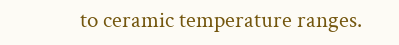to ceramic temperature ranges.